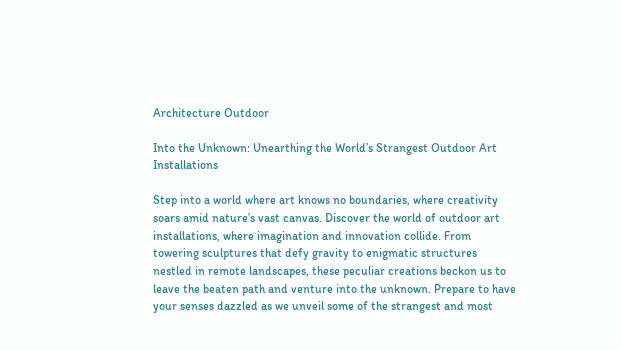Architecture Outdoor

Into the Unknown: Unearthing the World’s Strangest Outdoor Art Installations

Step into a world where art knows no boundaries, where creativity soars amid nature’s vast canvas. Discover the world of outdoor art installations, where imagination and innovation collide. From towering sculptures that defy gravity to enigmatic structures nestled in remote landscapes, these peculiar creations beckon us to leave the beaten path and venture into the unknown. Prepare to have your senses dazzled as we unveil some of the strangest and most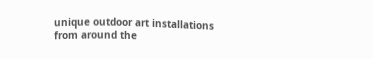unique outdoor art installations from around the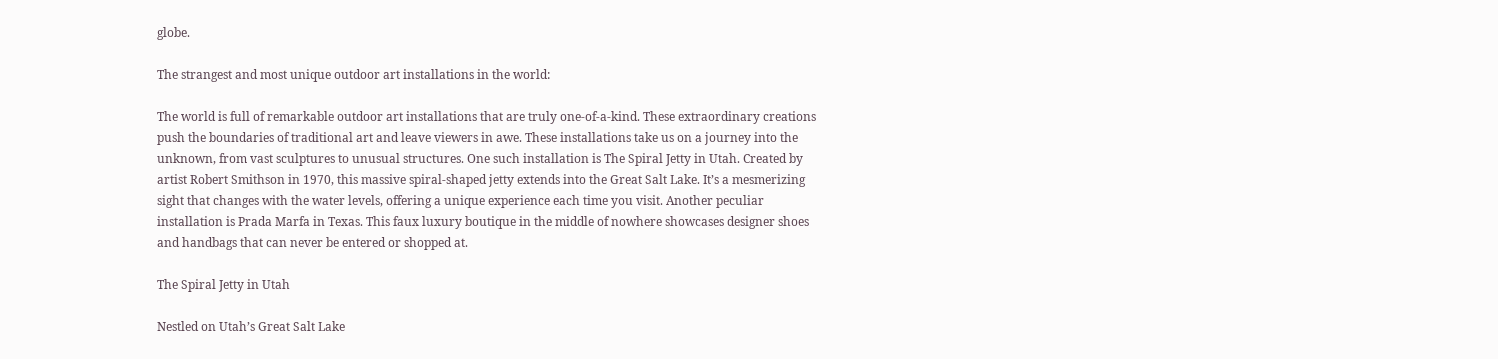globe.

The strangest and most unique outdoor art installations in the world:

The world is full of remarkable outdoor art installations that are truly one-of-a-kind. These extraordinary creations push the boundaries of traditional art and leave viewers in awe. These installations take us on a journey into the unknown, from vast sculptures to unusual structures. One such installation is The Spiral Jetty in Utah. Created by artist Robert Smithson in 1970, this massive spiral-shaped jetty extends into the Great Salt Lake. It’s a mesmerizing sight that changes with the water levels, offering a unique experience each time you visit. Another peculiar installation is Prada Marfa in Texas. This faux luxury boutique in the middle of nowhere showcases designer shoes and handbags that can never be entered or shopped at.

The Spiral Jetty in Utah

Nestled on Utah’s Great Salt Lake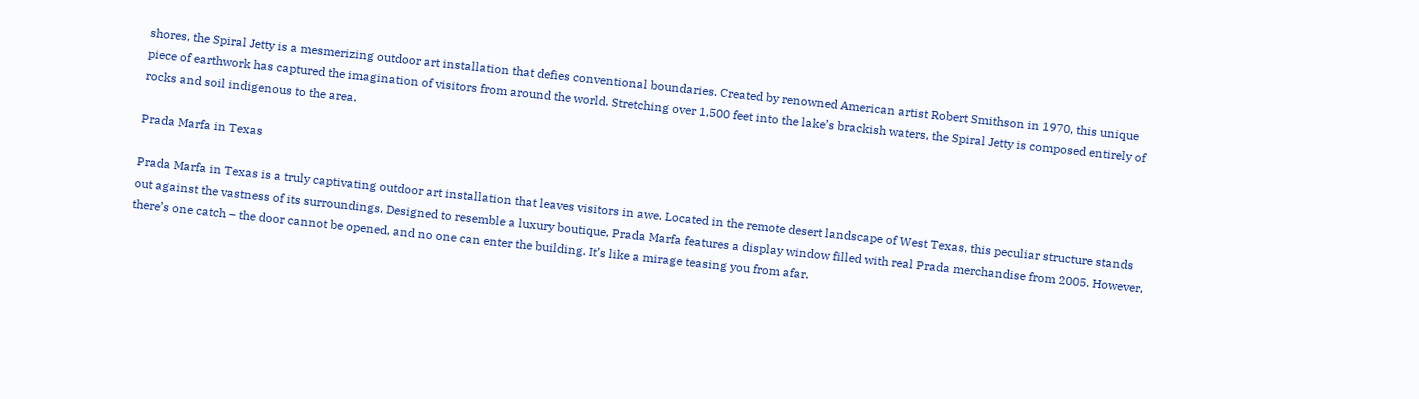shores, the Spiral Jetty is a mesmerizing outdoor art installation that defies conventional boundaries. Created by renowned American artist Robert Smithson in 1970, this unique piece of earthwork has captured the imagination of visitors from around the world. Stretching over 1,500 feet into the lake’s brackish waters, the Spiral Jetty is composed entirely of rocks and soil indigenous to the area.

Prada Marfa in Texas

Prada Marfa in Texas is a truly captivating outdoor art installation that leaves visitors in awe. Located in the remote desert landscape of West Texas, this peculiar structure stands out against the vastness of its surroundings. Designed to resemble a luxury boutique, Prada Marfa features a display window filled with real Prada merchandise from 2005. However, there’s one catch – the door cannot be opened, and no one can enter the building. It’s like a mirage teasing you from afar.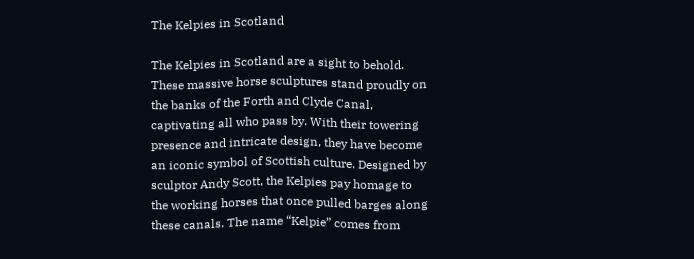The Kelpies in Scotland

The Kelpies in Scotland are a sight to behold. These massive horse sculptures stand proudly on the banks of the Forth and Clyde Canal, captivating all who pass by. With their towering presence and intricate design, they have become an iconic symbol of Scottish culture. Designed by sculptor Andy Scott, the Kelpies pay homage to the working horses that once pulled barges along these canals. The name “Kelpie” comes from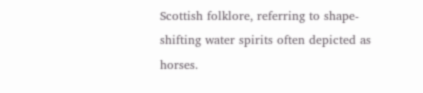Scottish folklore, referring to shape-shifting water spirits often depicted as horses.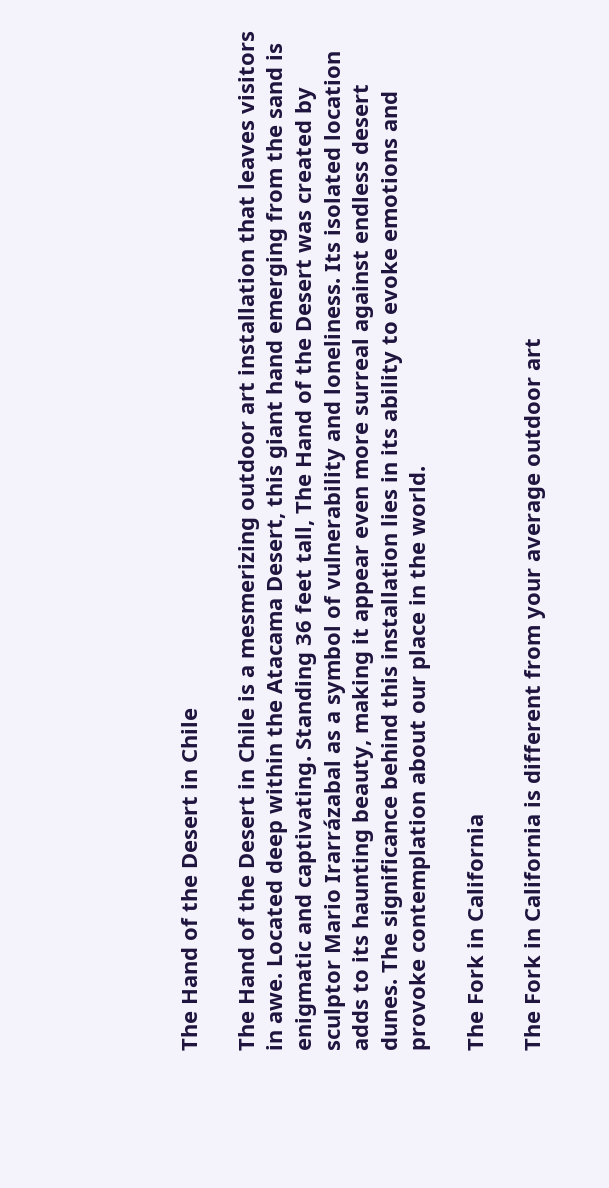The Hand of the Desert in Chile

The Hand of the Desert in Chile is a mesmerizing outdoor art installation that leaves visitors in awe. Located deep within the Atacama Desert, this giant hand emerging from the sand is enigmatic and captivating. Standing 36 feet tall, The Hand of the Desert was created by sculptor Mario Irarrázabal as a symbol of vulnerability and loneliness. Its isolated location adds to its haunting beauty, making it appear even more surreal against endless desert dunes. The significance behind this installation lies in its ability to evoke emotions and provoke contemplation about our place in the world.

The Fork in California

The Fork in California is different from your average outdoor art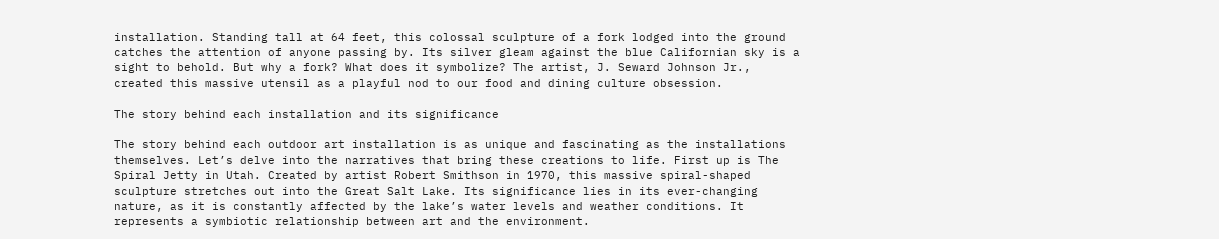installation. Standing tall at 64 feet, this colossal sculpture of a fork lodged into the ground catches the attention of anyone passing by. Its silver gleam against the blue Californian sky is a sight to behold. But why a fork? What does it symbolize? The artist, J. Seward Johnson Jr., created this massive utensil as a playful nod to our food and dining culture obsession.

The story behind each installation and its significance

The story behind each outdoor art installation is as unique and fascinating as the installations themselves. Let’s delve into the narratives that bring these creations to life. First up is The Spiral Jetty in Utah. Created by artist Robert Smithson in 1970, this massive spiral-shaped sculpture stretches out into the Great Salt Lake. Its significance lies in its ever-changing nature, as it is constantly affected by the lake’s water levels and weather conditions. It represents a symbiotic relationship between art and the environment.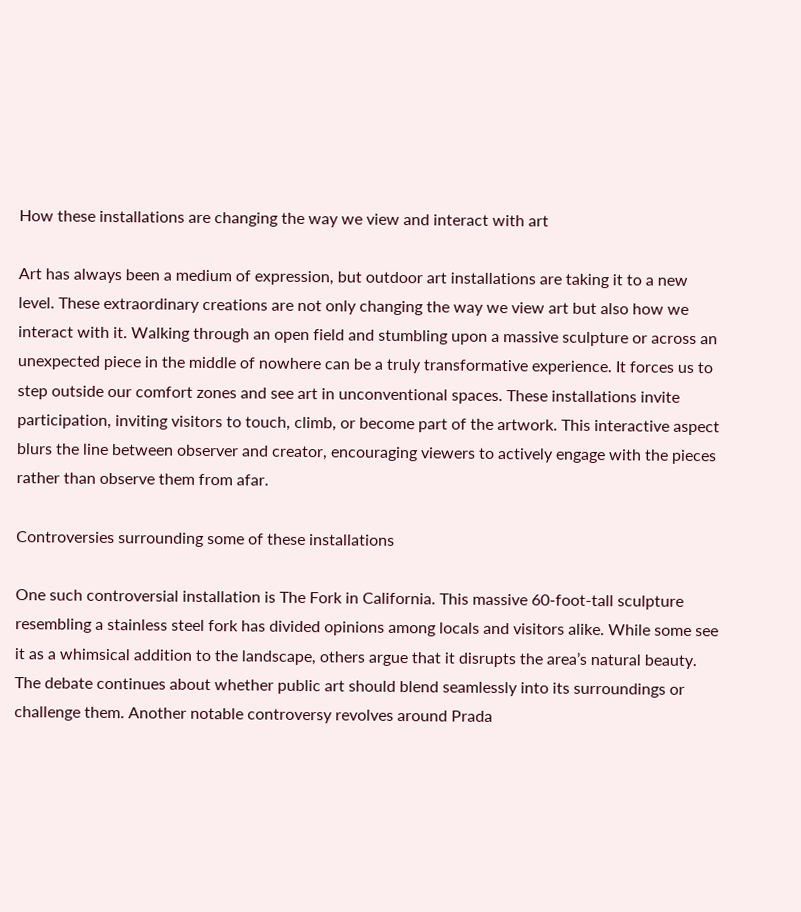How these installations are changing the way we view and interact with art

Art has always been a medium of expression, but outdoor art installations are taking it to a new level. These extraordinary creations are not only changing the way we view art but also how we interact with it. Walking through an open field and stumbling upon a massive sculpture or across an unexpected piece in the middle of nowhere can be a truly transformative experience. It forces us to step outside our comfort zones and see art in unconventional spaces. These installations invite participation, inviting visitors to touch, climb, or become part of the artwork. This interactive aspect blurs the line between observer and creator, encouraging viewers to actively engage with the pieces rather than observe them from afar.

Controversies surrounding some of these installations

One such controversial installation is The Fork in California. This massive 60-foot-tall sculpture resembling a stainless steel fork has divided opinions among locals and visitors alike. While some see it as a whimsical addition to the landscape, others argue that it disrupts the area’s natural beauty. The debate continues about whether public art should blend seamlessly into its surroundings or challenge them. Another notable controversy revolves around Prada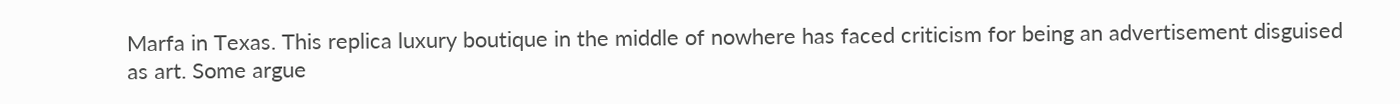Marfa in Texas. This replica luxury boutique in the middle of nowhere has faced criticism for being an advertisement disguised as art. Some argue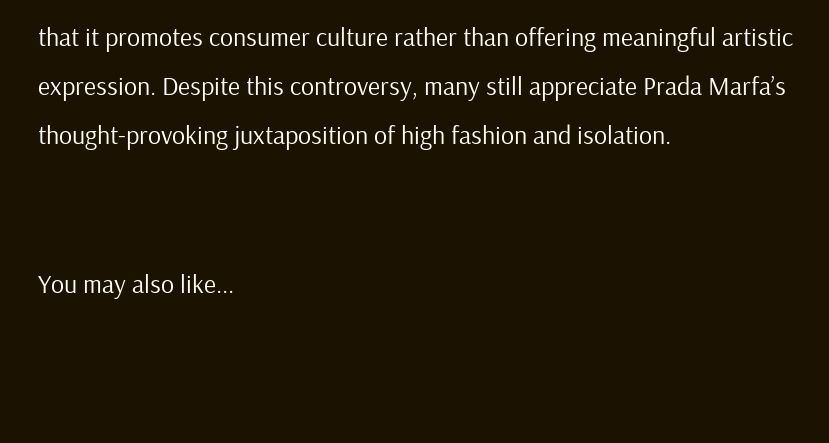that it promotes consumer culture rather than offering meaningful artistic expression. Despite this controversy, many still appreciate Prada Marfa’s thought-provoking juxtaposition of high fashion and isolation.


You may also like...